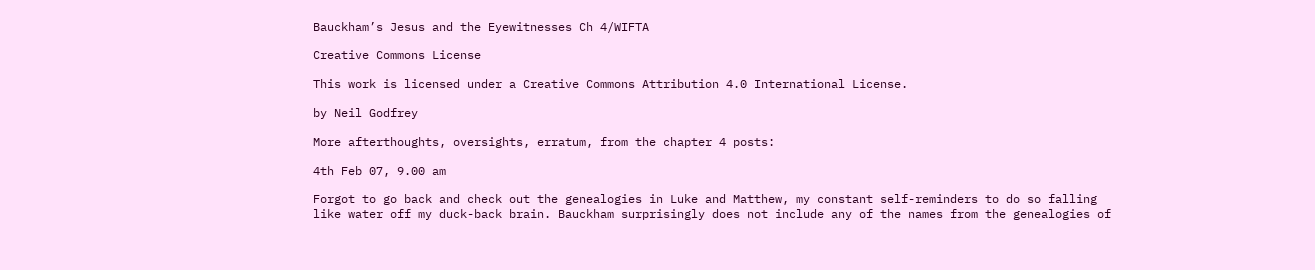Bauckham’s Jesus and the Eyewitnesses Ch 4/WIFTA

Creative Commons License

This work is licensed under a Creative Commons Attribution 4.0 International License.

by Neil Godfrey

More afterthoughts, oversights, erratum, from the chapter 4 posts:

4th Feb 07, 9.00 am

Forgot to go back and check out the genealogies in Luke and Matthew, my constant self-reminders to do so falling like water off my duck-back brain. Bauckham surprisingly does not include any of the names from the genealogies of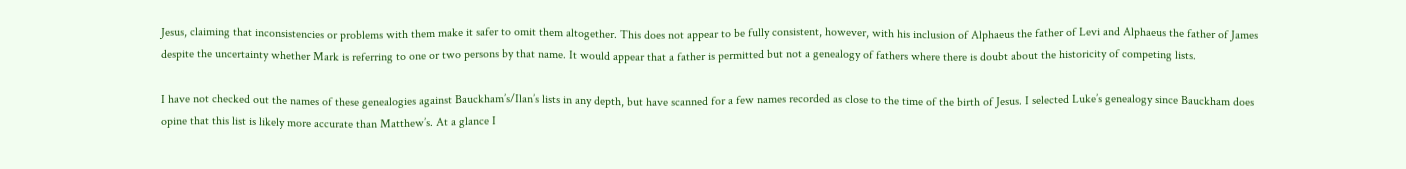Jesus, claiming that inconsistencies or problems with them make it safer to omit them altogether. This does not appear to be fully consistent, however, with his inclusion of Alphaeus the father of Levi and Alphaeus the father of James despite the uncertainty whether Mark is referring to one or two persons by that name. It would appear that a father is permitted but not a genealogy of fathers where there is doubt about the historicity of competing lists.

I have not checked out the names of these genealogies against Bauckham’s/Ilan’s lists in any depth, but have scanned for a few names recorded as close to the time of the birth of Jesus. I selected Luke’s genealogy since Bauckham does opine that this list is likely more accurate than Matthew’s. At a glance I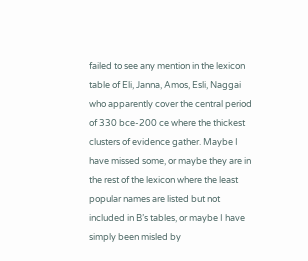failed to see any mention in the lexicon table of Eli, Janna, Amos, Esli, Naggai who apparently cover the central period of 330 bce-200 ce where the thickest clusters of evidence gather. Maybe I have missed some, or maybe they are in the rest of the lexicon where the least popular names are listed but not included in B’s tables, or maybe I have simply been misled by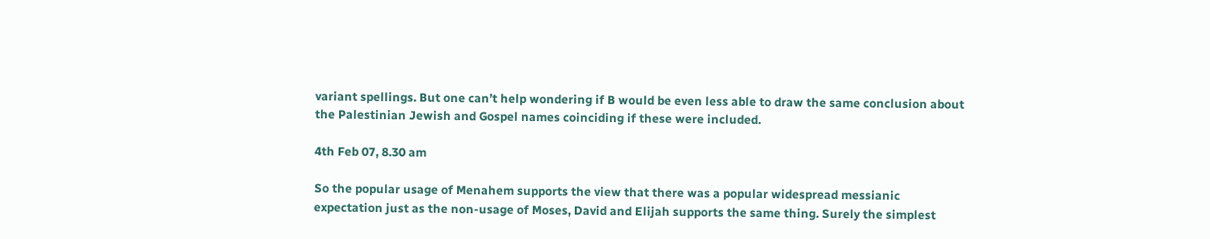variant spellings. But one can’t help wondering if B would be even less able to draw the same conclusion about the Palestinian Jewish and Gospel names coinciding if these were included.

4th Feb 07, 8.30 am

So the popular usage of Menahem supports the view that there was a popular widespread messianic expectation just as the non-usage of Moses, David and Elijah supports the same thing. Surely the simplest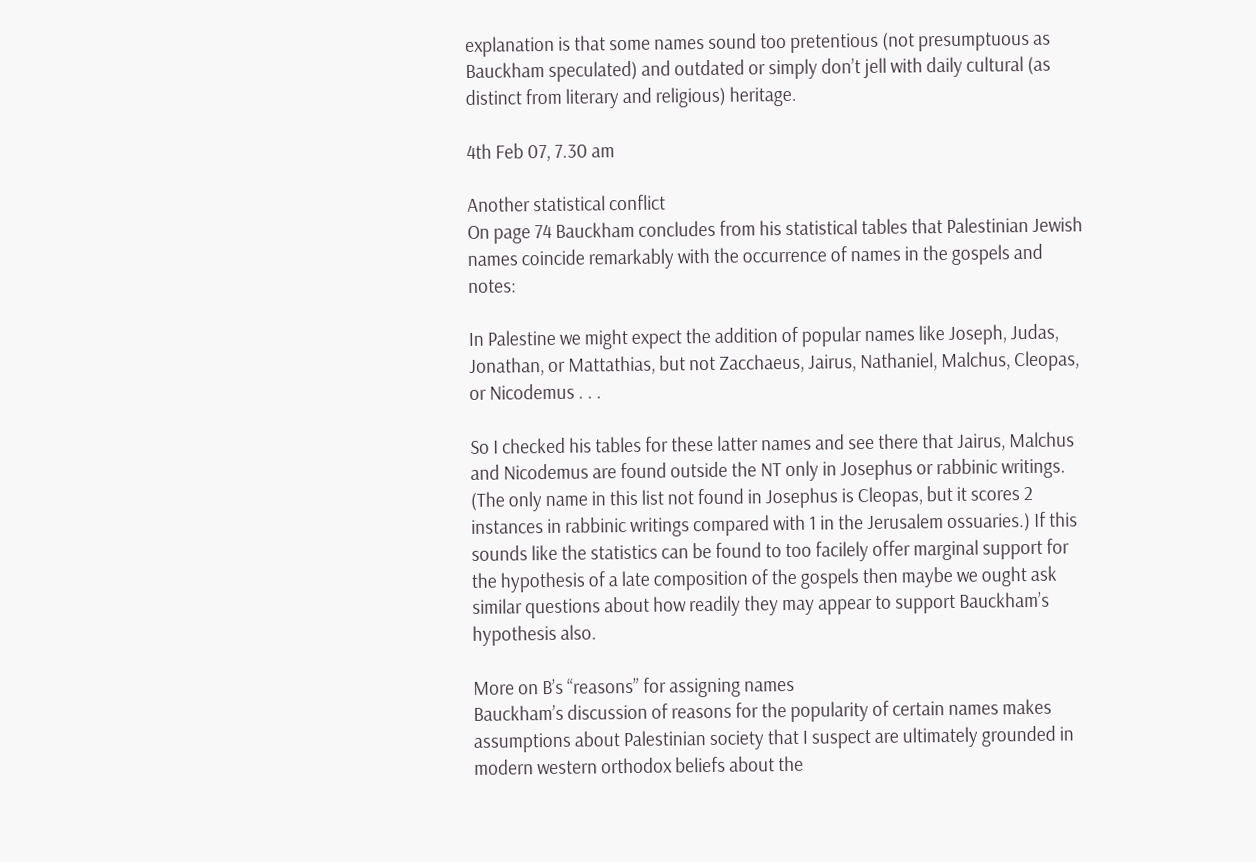explanation is that some names sound too pretentious (not presumptuous as Bauckham speculated) and outdated or simply don’t jell with daily cultural (as distinct from literary and religious) heritage.

4th Feb 07, 7.30 am

Another statistical conflict
On page 74 Bauckham concludes from his statistical tables that Palestinian Jewish names coincide remarkably with the occurrence of names in the gospels and notes:

In Palestine we might expect the addition of popular names like Joseph, Judas, Jonathan, or Mattathias, but not Zacchaeus, Jairus, Nathaniel, Malchus, Cleopas, or Nicodemus . . .

So I checked his tables for these latter names and see there that Jairus, Malchus and Nicodemus are found outside the NT only in Josephus or rabbinic writings. (The only name in this list not found in Josephus is Cleopas, but it scores 2 instances in rabbinic writings compared with 1 in the Jerusalem ossuaries.) If this sounds like the statistics can be found to too facilely offer marginal support for the hypothesis of a late composition of the gospels then maybe we ought ask similar questions about how readily they may appear to support Bauckham’s hypothesis also.

More on B’s “reasons” for assigning names
Bauckham’s discussion of reasons for the popularity of certain names makes assumptions about Palestinian society that I suspect are ultimately grounded in modern western orthodox beliefs about the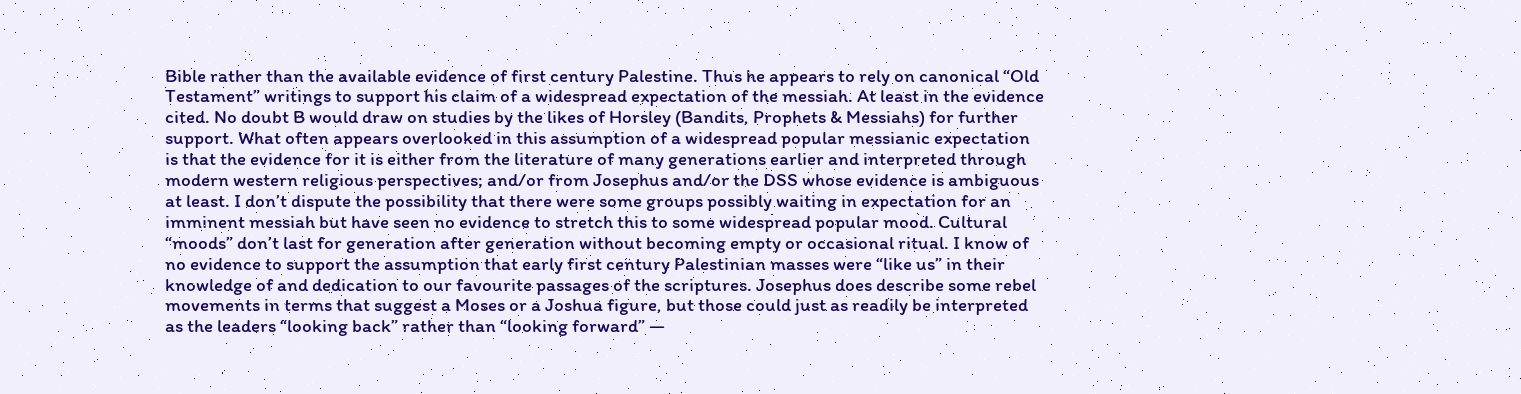Bible rather than the available evidence of first century Palestine. Thus he appears to rely on canonical “Old Testament” writings to support his claim of a widespread expectation of the messiah. At least in the evidence cited. No doubt B would draw on studies by the likes of Horsley (Bandits, Prophets & Messiahs) for further support. What often appears overlooked in this assumption of a widespread popular messianic expectation is that the evidence for it is either from the literature of many generations earlier and interpreted through modern western religious perspectives; and/or from Josephus and/or the DSS whose evidence is ambiguous at least. I don’t dispute the possibility that there were some groups possibly waiting in expectation for an imminent messiah but have seen no evidence to stretch this to some widespread popular mood. Cultural “moods” don’t last for generation after generation without becoming empty or occasional ritual. I know of no evidence to support the assumption that early first century Palestinian masses were “like us” in their knowledge of and dedication to our favourite passages of the scriptures. Josephus does describe some rebel movements in terms that suggest a Moses or a Joshua figure, but those could just as readily be interpreted as the leaders “looking back” rather than “looking forward” —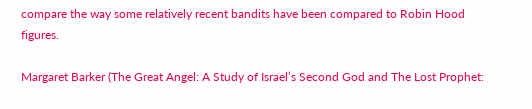compare the way some relatively recent bandits have been compared to Robin Hood figures.

Margaret Barker (The Great Angel: A Study of Israel’s Second God and The Lost Prophet: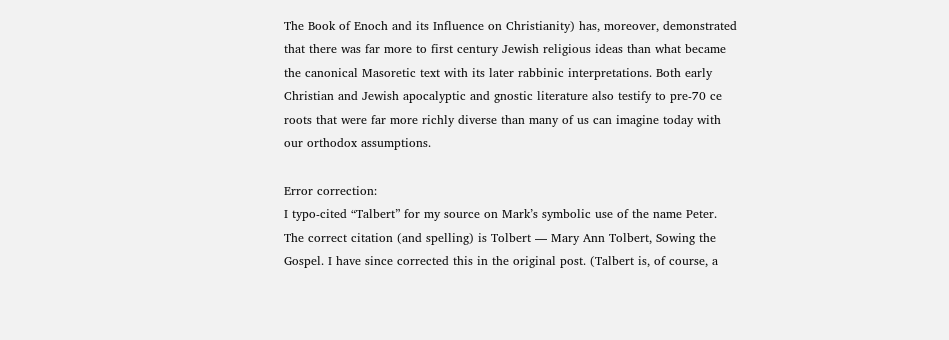The Book of Enoch and its Influence on Christianity) has, moreover, demonstrated that there was far more to first century Jewish religious ideas than what became the canonical Masoretic text with its later rabbinic interpretations. Both early Christian and Jewish apocalyptic and gnostic literature also testify to pre-70 ce roots that were far more richly diverse than many of us can imagine today with our orthodox assumptions.

Error correction:
I typo-cited “Talbert” for my source on Mark’s symbolic use of the name Peter. The correct citation (and spelling) is Tolbert — Mary Ann Tolbert, Sowing the Gospel. I have since corrected this in the original post. (Talbert is, of course, a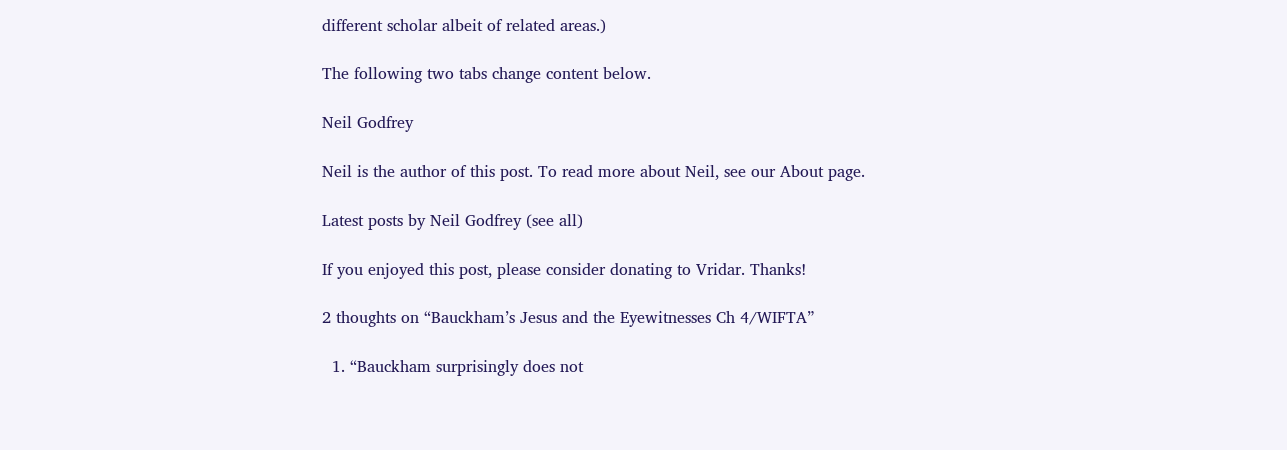different scholar albeit of related areas.)

The following two tabs change content below.

Neil Godfrey

Neil is the author of this post. To read more about Neil, see our About page.

Latest posts by Neil Godfrey (see all)

If you enjoyed this post, please consider donating to Vridar. Thanks!

2 thoughts on “Bauckham’s Jesus and the Eyewitnesses Ch 4/WIFTA”

  1. “Bauckham surprisingly does not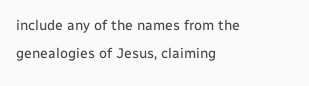include any of the names from the genealogies of Jesus, claiming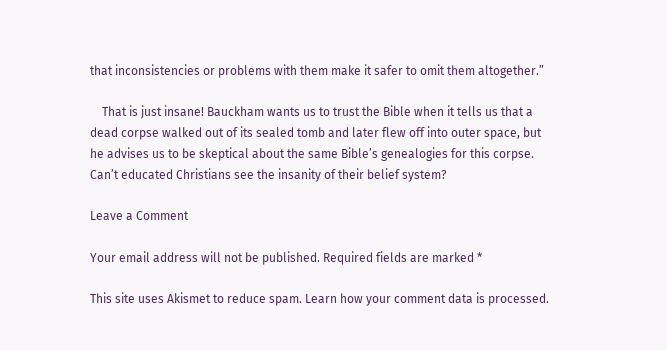that inconsistencies or problems with them make it safer to omit them altogether.”

    That is just insane! Bauckham wants us to trust the Bible when it tells us that a dead corpse walked out of its sealed tomb and later flew off into outer space, but he advises us to be skeptical about the same Bible’s genealogies for this corpse. Can’t educated Christians see the insanity of their belief system?

Leave a Comment

Your email address will not be published. Required fields are marked *

This site uses Akismet to reduce spam. Learn how your comment data is processed.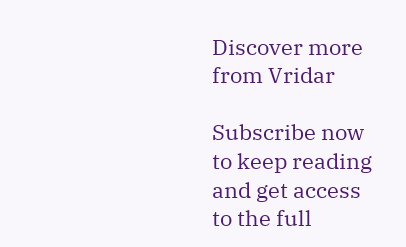Discover more from Vridar

Subscribe now to keep reading and get access to the full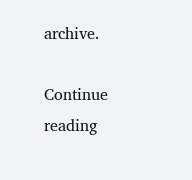archive.

Continue reading